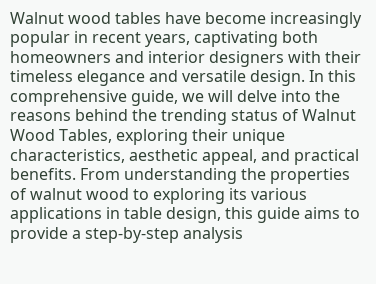Walnut wood tables have become increasingly popular in recent years, captivating both homeowners and interior designers with their timeless elegance and versatile design. In this comprehensive guide, we will delve into the reasons behind the trending status of Walnut Wood Tables, exploring their unique characteristics, aesthetic appeal, and practical benefits. From understanding the properties of walnut wood to exploring its various applications in table design, this guide aims to provide a step-by-step analysis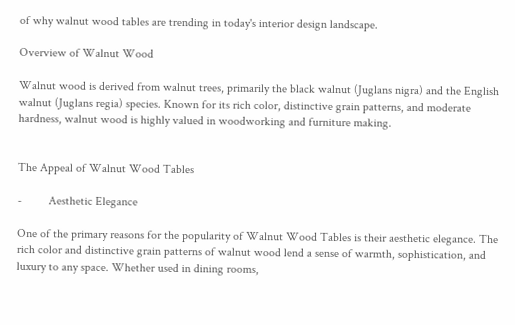of why walnut wood tables are trending in today's interior design landscape.

Overview of Walnut Wood

Walnut wood is derived from walnut trees, primarily the black walnut (Juglans nigra) and the English walnut (Juglans regia) species. Known for its rich color, distinctive grain patterns, and moderate hardness, walnut wood is highly valued in woodworking and furniture making.


The Appeal of Walnut Wood Tables

-         Aesthetic Elegance

One of the primary reasons for the popularity of Walnut Wood Tables is their aesthetic elegance. The rich color and distinctive grain patterns of walnut wood lend a sense of warmth, sophistication, and luxury to any space. Whether used in dining rooms,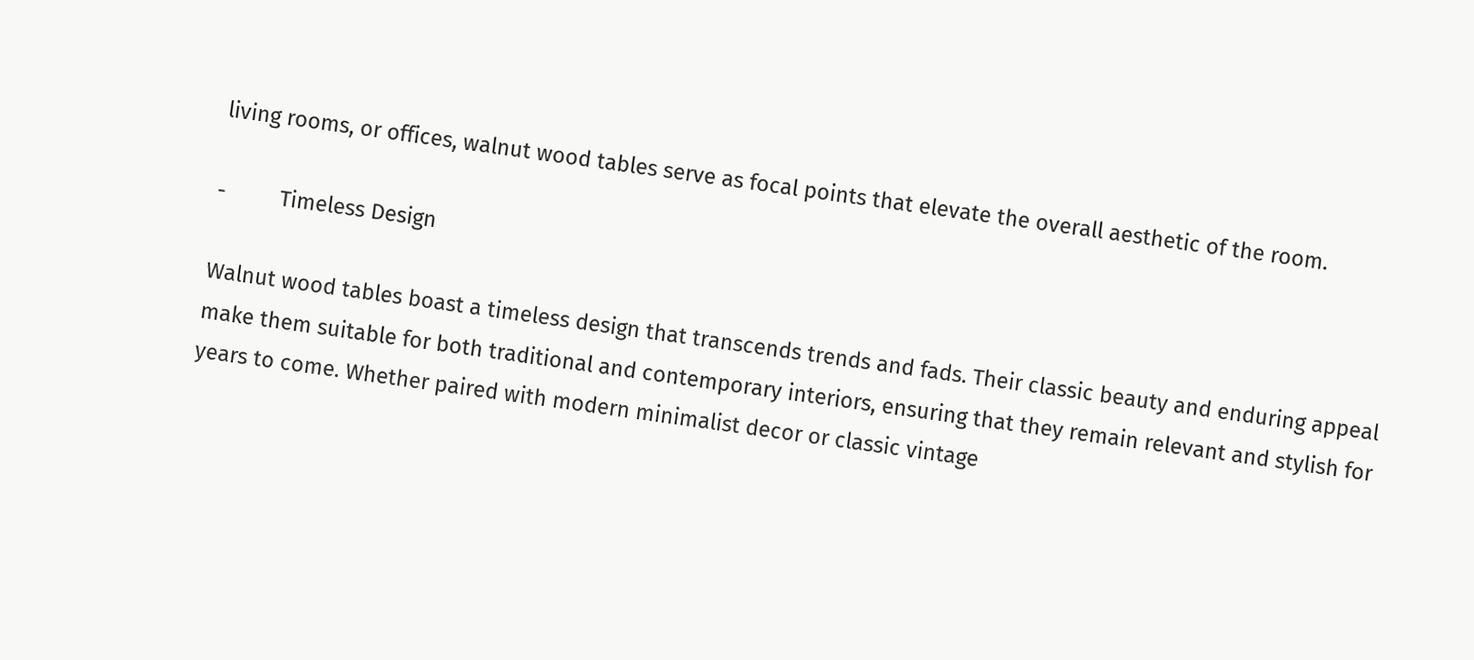living rooms, or offices, walnut wood tables serve as focal points that elevate the overall aesthetic of the room.

-         Timeless Design

Walnut wood tables boast a timeless design that transcends trends and fads. Their classic beauty and enduring appeal make them suitable for both traditional and contemporary interiors, ensuring that they remain relevant and stylish for years to come. Whether paired with modern minimalist decor or classic vintage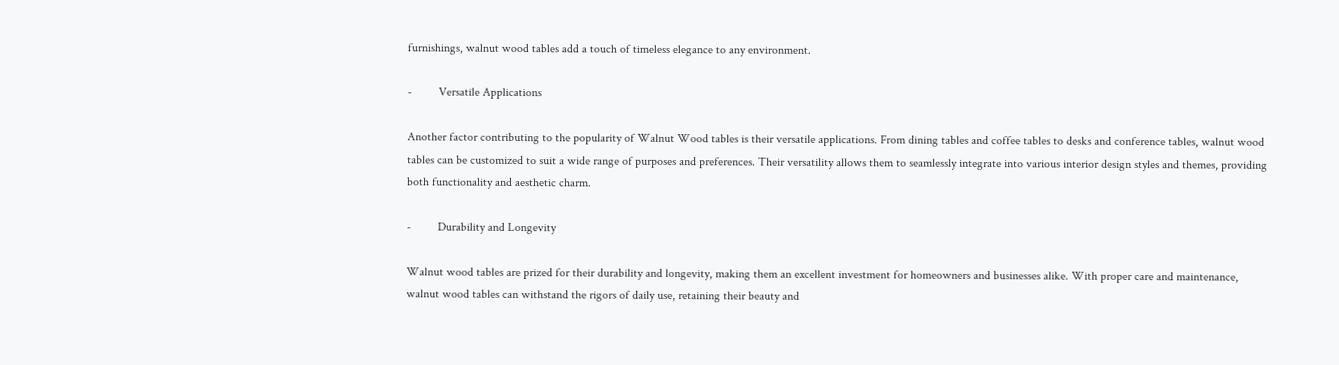furnishings, walnut wood tables add a touch of timeless elegance to any environment.

-         Versatile Applications

Another factor contributing to the popularity of Walnut Wood tables is their versatile applications. From dining tables and coffee tables to desks and conference tables, walnut wood tables can be customized to suit a wide range of purposes and preferences. Their versatility allows them to seamlessly integrate into various interior design styles and themes, providing both functionality and aesthetic charm.

-         Durability and Longevity

Walnut wood tables are prized for their durability and longevity, making them an excellent investment for homeowners and businesses alike. With proper care and maintenance, walnut wood tables can withstand the rigors of daily use, retaining their beauty and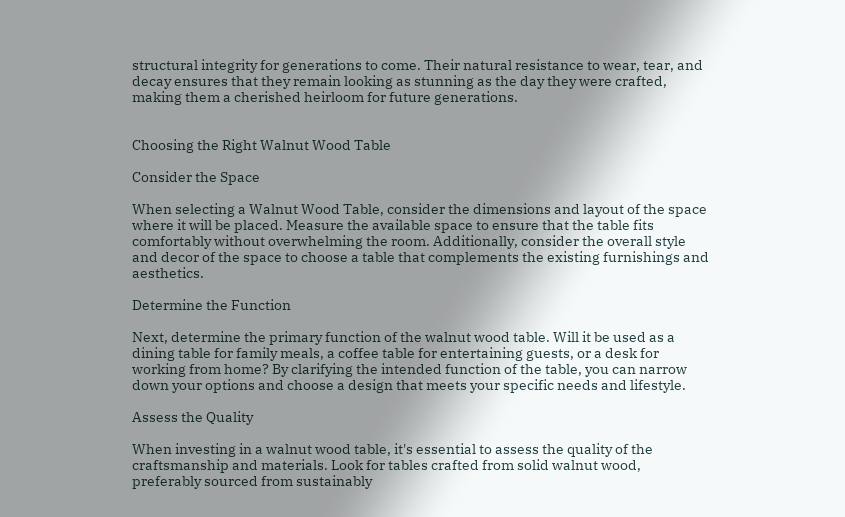structural integrity for generations to come. Their natural resistance to wear, tear, and decay ensures that they remain looking as stunning as the day they were crafted, making them a cherished heirloom for future generations.


Choosing the Right Walnut Wood Table

Consider the Space

When selecting a Walnut Wood Table, consider the dimensions and layout of the space where it will be placed. Measure the available space to ensure that the table fits comfortably without overwhelming the room. Additionally, consider the overall style and decor of the space to choose a table that complements the existing furnishings and aesthetics.

Determine the Function

Next, determine the primary function of the walnut wood table. Will it be used as a dining table for family meals, a coffee table for entertaining guests, or a desk for working from home? By clarifying the intended function of the table, you can narrow down your options and choose a design that meets your specific needs and lifestyle.

Assess the Quality

When investing in a walnut wood table, it's essential to assess the quality of the craftsmanship and materials. Look for tables crafted from solid walnut wood, preferably sourced from sustainably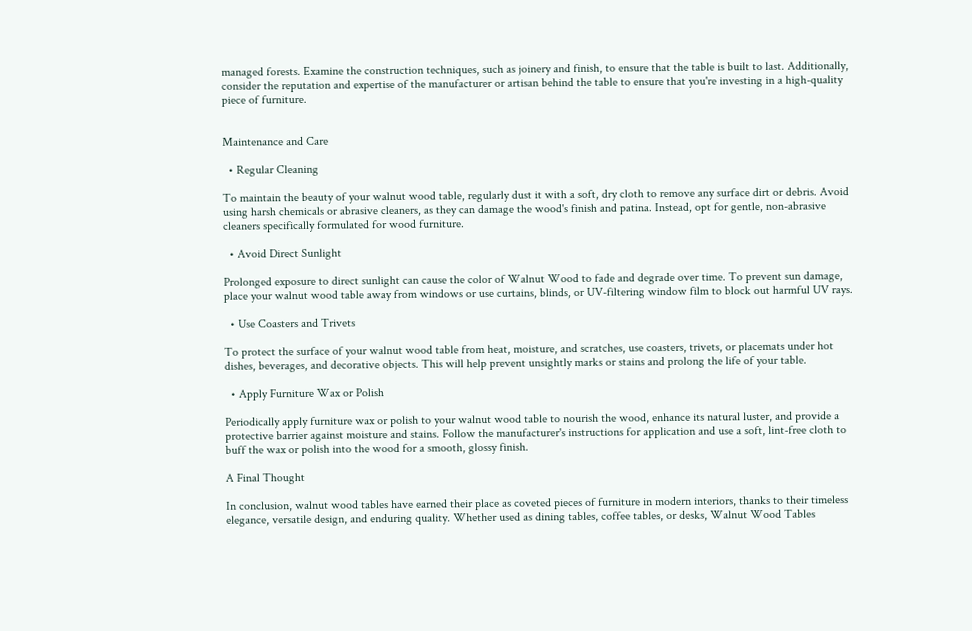managed forests. Examine the construction techniques, such as joinery and finish, to ensure that the table is built to last. Additionally, consider the reputation and expertise of the manufacturer or artisan behind the table to ensure that you're investing in a high-quality piece of furniture.


Maintenance and Care

  • Regular Cleaning

To maintain the beauty of your walnut wood table, regularly dust it with a soft, dry cloth to remove any surface dirt or debris. Avoid using harsh chemicals or abrasive cleaners, as they can damage the wood's finish and patina. Instead, opt for gentle, non-abrasive cleaners specifically formulated for wood furniture.

  • Avoid Direct Sunlight

Prolonged exposure to direct sunlight can cause the color of Walnut Wood to fade and degrade over time. To prevent sun damage, place your walnut wood table away from windows or use curtains, blinds, or UV-filtering window film to block out harmful UV rays.

  • Use Coasters and Trivets

To protect the surface of your walnut wood table from heat, moisture, and scratches, use coasters, trivets, or placemats under hot dishes, beverages, and decorative objects. This will help prevent unsightly marks or stains and prolong the life of your table.

  • Apply Furniture Wax or Polish

Periodically apply furniture wax or polish to your walnut wood table to nourish the wood, enhance its natural luster, and provide a protective barrier against moisture and stains. Follow the manufacturer's instructions for application and use a soft, lint-free cloth to buff the wax or polish into the wood for a smooth, glossy finish.

A Final Thought

In conclusion, walnut wood tables have earned their place as coveted pieces of furniture in modern interiors, thanks to their timeless elegance, versatile design, and enduring quality. Whether used as dining tables, coffee tables, or desks, Walnut Wood Tables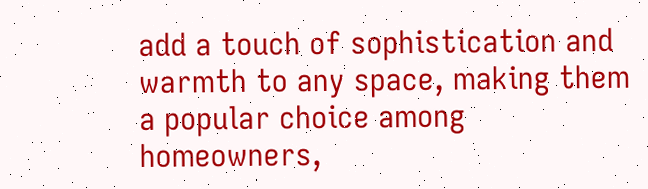add a touch of sophistication and warmth to any space, making them a popular choice among homeowners,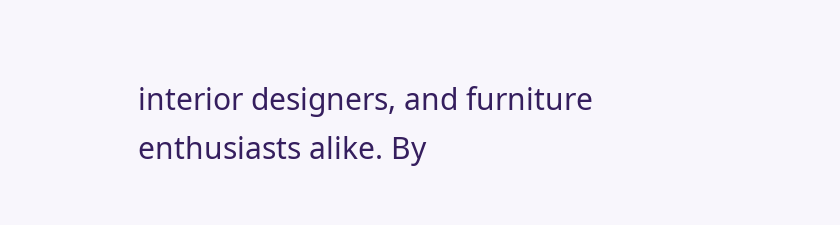interior designers, and furniture enthusiasts alike. By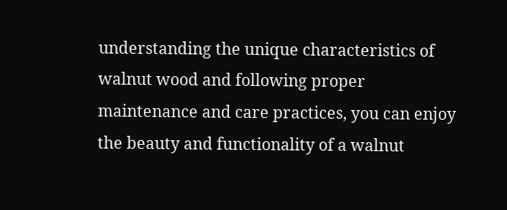understanding the unique characteristics of walnut wood and following proper maintenance and care practices, you can enjoy the beauty and functionality of a walnut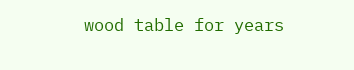wood table for years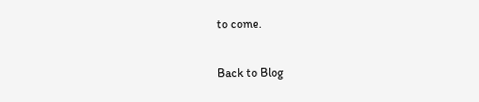to come.

Back to Blog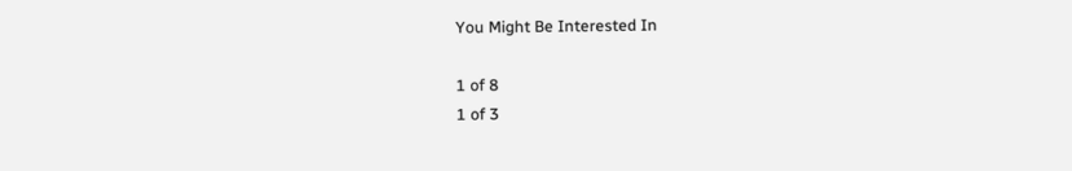You Might Be Interested In

1 of 8
1 of 3